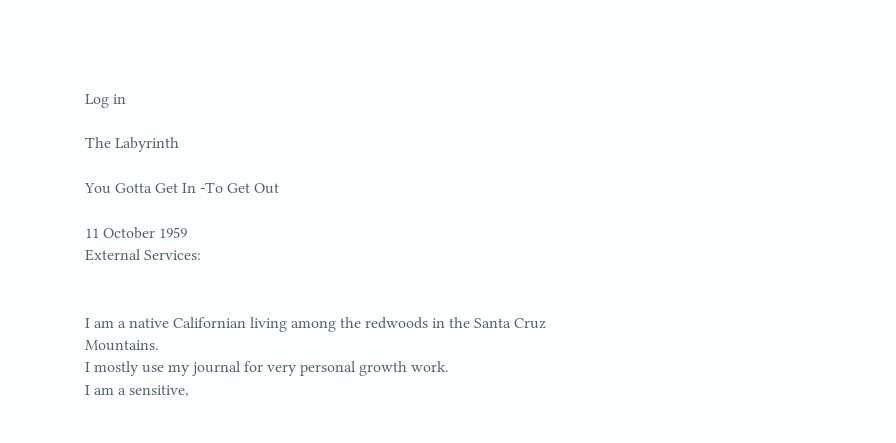Log in

The Labyrinth

You Gotta Get In -To Get Out

11 October 1959
External Services:


I am a native Californian living among the redwoods in the Santa Cruz Mountains.
I mostly use my journal for very personal growth work.
I am a sensitive,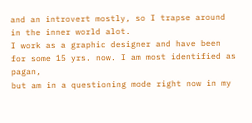and an introvert mostly, so I trapse around in the inner world alot.
I work as a graphic designer and have been for some 15 yrs. now. I am most identified as pagan,
but am in a questioning mode right now in my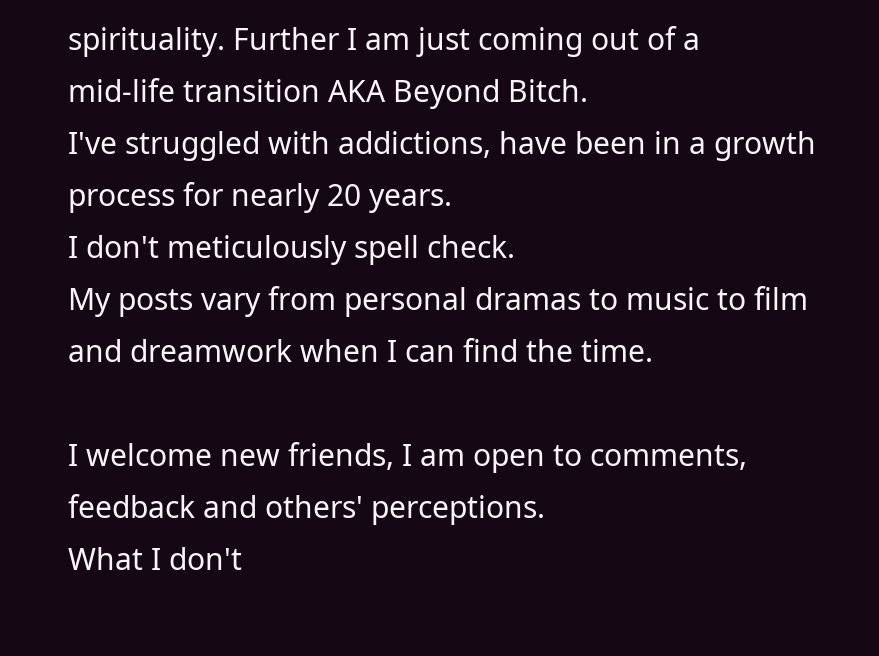spirituality. Further I am just coming out of a
mid-life transition AKA Beyond Bitch.
I've struggled with addictions, have been in a growth process for nearly 20 years.
I don't meticulously spell check.
My posts vary from personal dramas to music to film and dreamwork when I can find the time.

I welcome new friends, I am open to comments, feedback and others' perceptions.
What I don't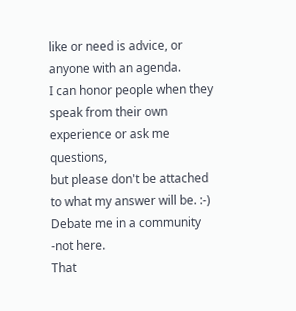like or need is advice, or anyone with an agenda.
I can honor people when they speak from their own experience or ask me questions,
but please don't be attached to what my answer will be. :-)
Debate me in a community -not here.
That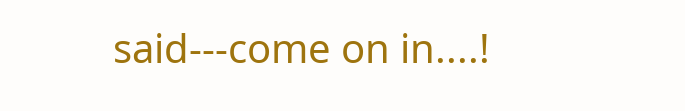said---come on in....!